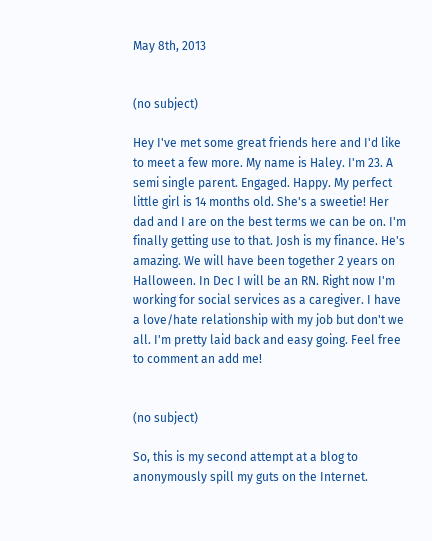May 8th, 2013


(no subject)

Hey I've met some great friends here and I'd like to meet a few more. My name is Haley. I'm 23. A semi single parent. Engaged. Happy. My perfect little girl is 14 months old. She's a sweetie! Her dad and I are on the best terms we can be on. I'm finally getting use to that. Josh is my finance. He's amazing. We will have been together 2 years on Halloween. In Dec I will be an RN. Right now I'm working for social services as a caregiver. I have a love/hate relationship with my job but don't we all. I'm pretty laid back and easy going. Feel free to comment an add me!


(no subject)

So, this is my second attempt at a blog to anonymously spill my guts on the Internet.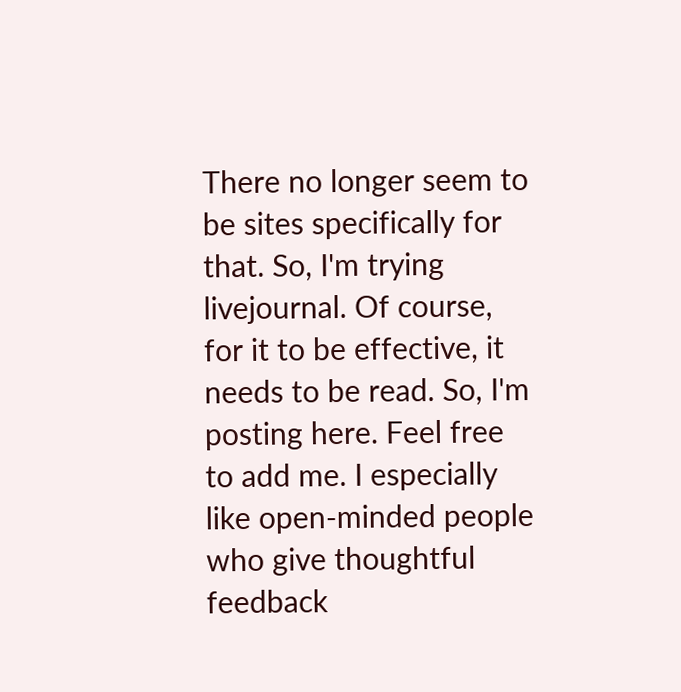There no longer seem to be sites specifically for that. So, I'm trying livejournal. Of course, for it to be effective, it needs to be read. So, I'm posting here. Feel free to add me. I especially like open-minded people who give thoughtful feedback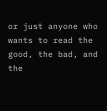or just anyone who wants to read the good, the bad, and the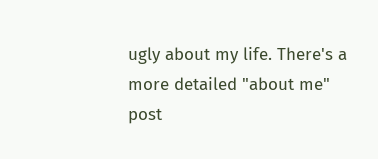ugly about my life. There's a more detailed "about me" post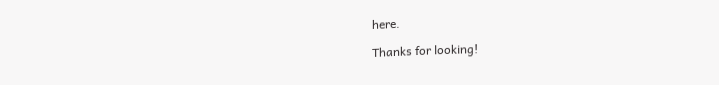here.

Thanks for looking!